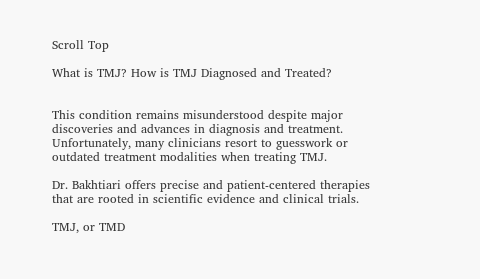Scroll Top

What is TMJ? How is TMJ Diagnosed and Treated?


This condition remains misunderstood despite major discoveries and advances in diagnosis and treatment. Unfortunately, many clinicians resort to guesswork or outdated treatment modalities when treating TMJ.

Dr. Bakhtiari offers precise and patient-centered therapies that are rooted in scientific evidence and clinical trials.

TMJ, or TMD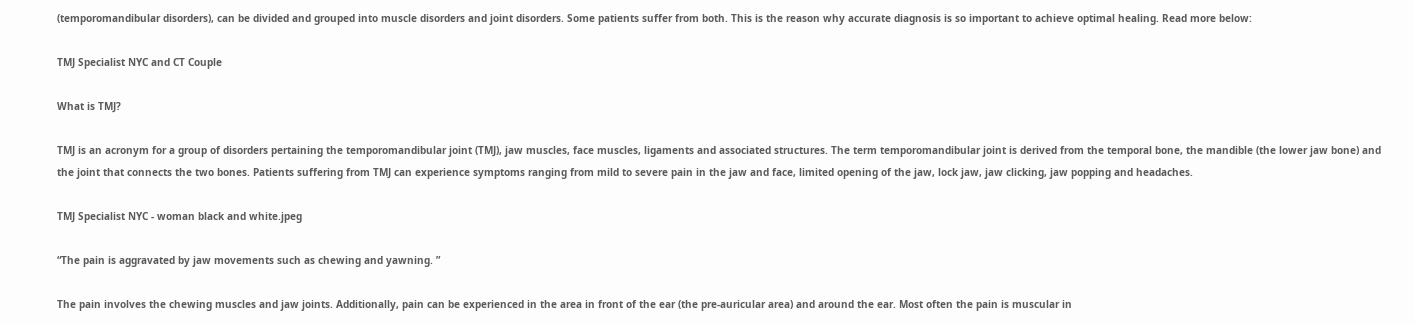(temporomandibular disorders), can be divided and grouped into muscle disorders and joint disorders. Some patients suffer from both. This is the reason why accurate diagnosis is so important to achieve optimal healing. Read more below:

TMJ Specialist NYC and CT Couple

What is TMJ?

TMJ is an acronym for a group of disorders pertaining the temporomandibular joint (TMJ), jaw muscles, face muscles, ligaments and associated structures. The term temporomandibular joint is derived from the temporal bone, the mandible (the lower jaw bone) and the joint that connects the two bones. Patients suffering from TMJ can experience symptoms ranging from mild to severe pain in the jaw and face, limited opening of the jaw, lock jaw, jaw clicking, jaw popping and headaches.

TMJ Specialist NYC - woman black and white.jpeg

“The pain is aggravated by jaw movements such as chewing and yawning. ”

The pain involves the chewing muscles and jaw joints. Additionally, pain can be experienced in the area in front of the ear (the pre-auricular area) and around the ear. Most often the pain is muscular in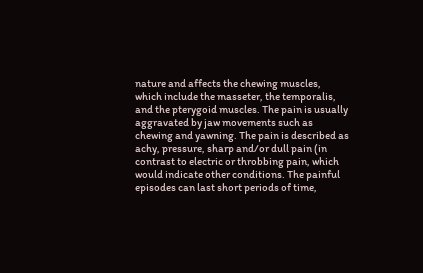nature and affects the chewing muscles, which include the masseter, the temporalis, and the pterygoid muscles. The pain is usually aggravated by jaw movements such as chewing and yawning. The pain is described as achy, pressure, sharp and/or dull pain (in contrast to electric or throbbing pain, which would indicate other conditions. The painful episodes can last short periods of time,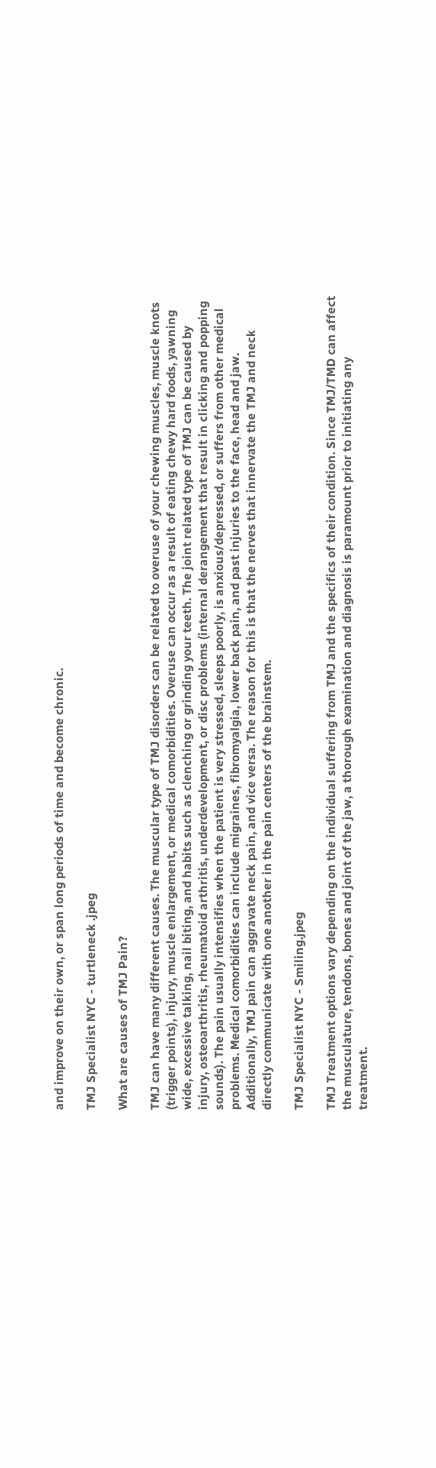and improve on their own, or span long periods of time and become chronic.

TMJ Specialist NYC - turtleneck .jpeg

What are causes of TMJ Pain?

TMJ can have many different causes. The muscular type of TMJ disorders can be related to overuse of your chewing muscles, muscle knots (trigger points), injury, muscle enlargement, or medical comorbidities. Overuse can occur as a result of eating chewy hard foods, yawning wide, excessive talking, nail biting, and habits such as clenching or grinding your teeth. The joint related type of TMJ can be caused by injury, osteoarthritis, rheumatoid arthritis, underdevelopment, or disc problems (internal derangement that result in clicking and popping sounds). The pain usually intensifies when the patient is very stressed, sleeps poorly, is anxious/depressed, or suffers from other medical problems. Medical comorbidities can include migraines, fibromyalgia, lower back pain, and past injuries to the face, head and jaw. Additionally, TMJ pain can aggravate neck pain, and vice versa. The reason for this is that the nerves that innervate the TMJ and neck directly communicate with one another in the pain centers of the brainstem.

TMJ Specialist NYC - Smiling.jpeg

TMJ Treatment options vary depending on the individual suffering from TMJ and the specifics of their condition. Since TMJ/TMD can affect the musculature, tendons, bones and joint of the jaw, a thorough examination and diagnosis is paramount prior to initiating any treatment.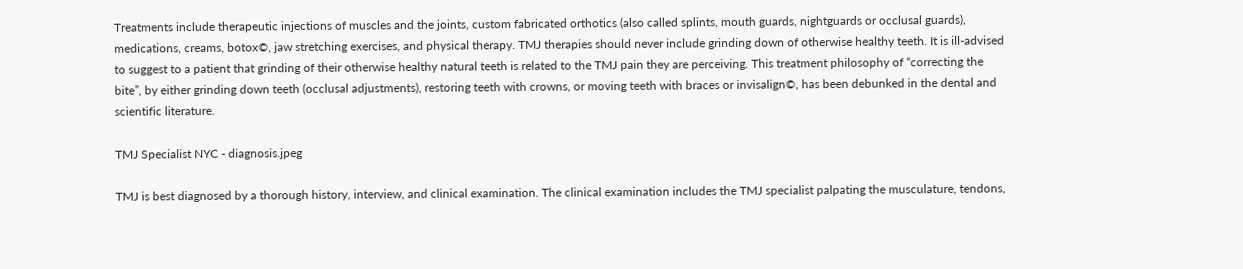Treatments include therapeutic injections of muscles and the joints, custom fabricated orthotics (also called splints, mouth guards, nightguards or occlusal guards), medications, creams, botox©, jaw stretching exercises, and physical therapy. TMJ therapies should never include grinding down of otherwise healthy teeth. It is ill-advised to suggest to a patient that grinding of their otherwise healthy natural teeth is related to the TMJ pain they are perceiving. This treatment philosophy of “correcting the bite”, by either grinding down teeth (occlusal adjustments), restoring teeth with crowns, or moving teeth with braces or invisalign©, has been debunked in the dental and scientific literature.

TMJ Specialist NYC - diagnosis.jpeg

TMJ is best diagnosed by a thorough history, interview, and clinical examination. The clinical examination includes the TMJ specialist palpating the musculature, tendons,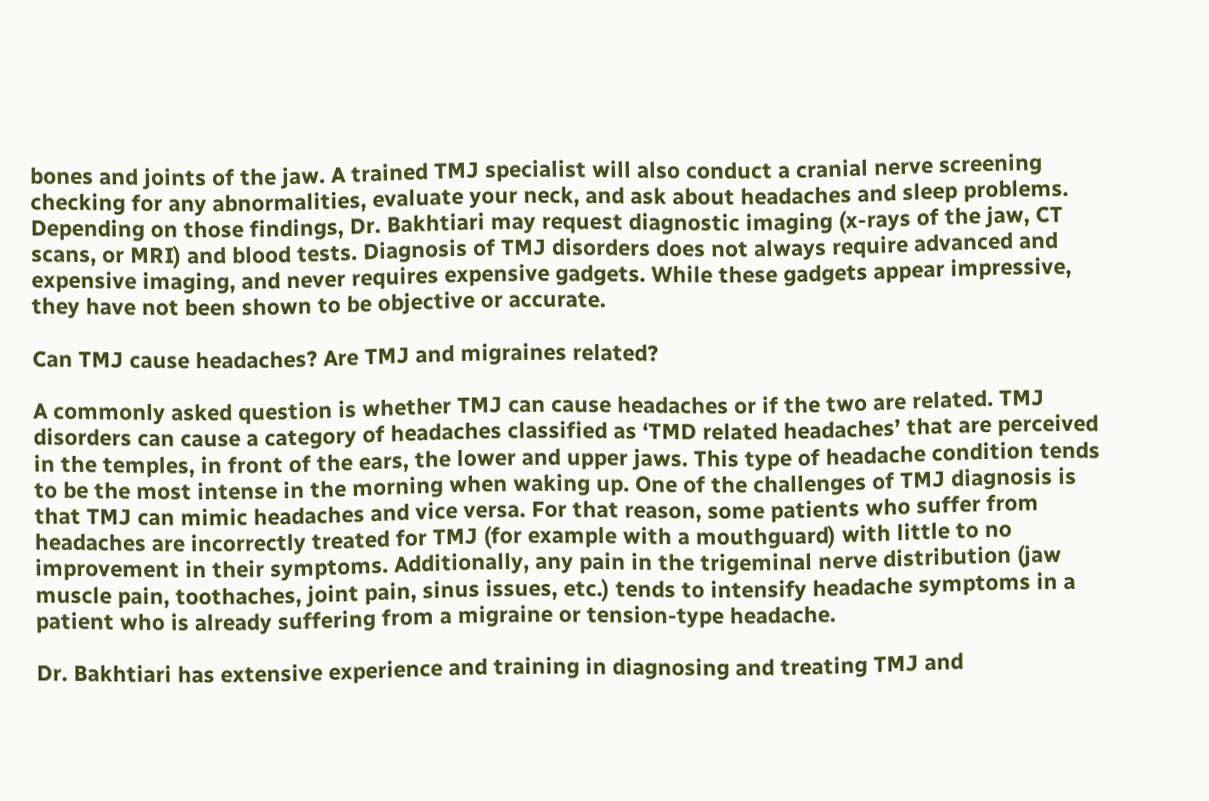bones and joints of the jaw. A trained TMJ specialist will also conduct a cranial nerve screening checking for any abnormalities, evaluate your neck, and ask about headaches and sleep problems. Depending on those findings, Dr. Bakhtiari may request diagnostic imaging (x-rays of the jaw, CT scans, or MRI) and blood tests. Diagnosis of TMJ disorders does not always require advanced and expensive imaging, and never requires expensive gadgets. While these gadgets appear impressive, they have not been shown to be objective or accurate.

Can TMJ cause headaches? Are TMJ and migraines related?

A commonly asked question is whether TMJ can cause headaches or if the two are related. TMJ disorders can cause a category of headaches classified as ‘TMD related headaches’ that are perceived in the temples, in front of the ears, the lower and upper jaws. This type of headache condition tends to be the most intense in the morning when waking up. One of the challenges of TMJ diagnosis is that TMJ can mimic headaches and vice versa. For that reason, some patients who suffer from headaches are incorrectly treated for TMJ (for example with a mouthguard) with little to no improvement in their symptoms. Additionally, any pain in the trigeminal nerve distribution (jaw muscle pain, toothaches, joint pain, sinus issues, etc.) tends to intensify headache symptoms in a patient who is already suffering from a migraine or tension-type headache.

Dr. Bakhtiari has extensive experience and training in diagnosing and treating TMJ and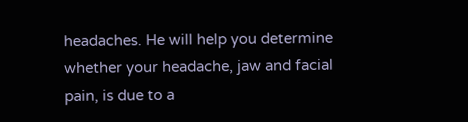headaches. He will help you determine whether your headache, jaw and facial pain, is due to a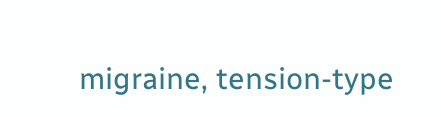migraine, tension-type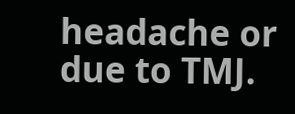headache or due to TMJ.